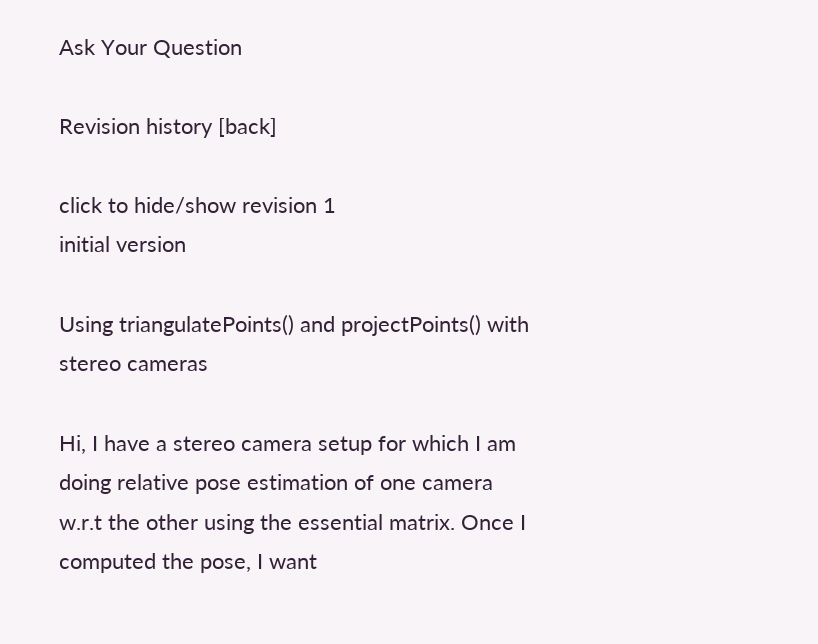Ask Your Question

Revision history [back]

click to hide/show revision 1
initial version

Using triangulatePoints() and projectPoints() with stereo cameras

Hi, I have a stereo camera setup for which I am doing relative pose estimation of one camera w.r.t the other using the essential matrix. Once I computed the pose, I want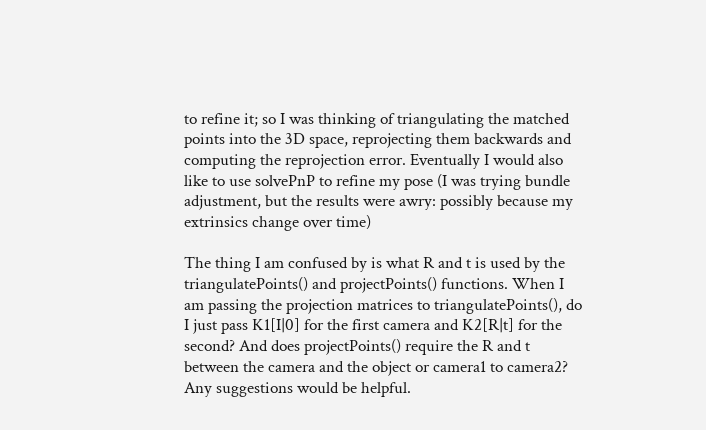to refine it; so I was thinking of triangulating the matched points into the 3D space, reprojecting them backwards and computing the reprojection error. Eventually I would also like to use solvePnP to refine my pose (I was trying bundle adjustment, but the results were awry: possibly because my extrinsics change over time)

The thing I am confused by is what R and t is used by the triangulatePoints() and projectPoints() functions. When I am passing the projection matrices to triangulatePoints(), do I just pass K1[I|0] for the first camera and K2[R|t] for the second? And does projectPoints() require the R and t between the camera and the object or camera1 to camera2? Any suggestions would be helpful.